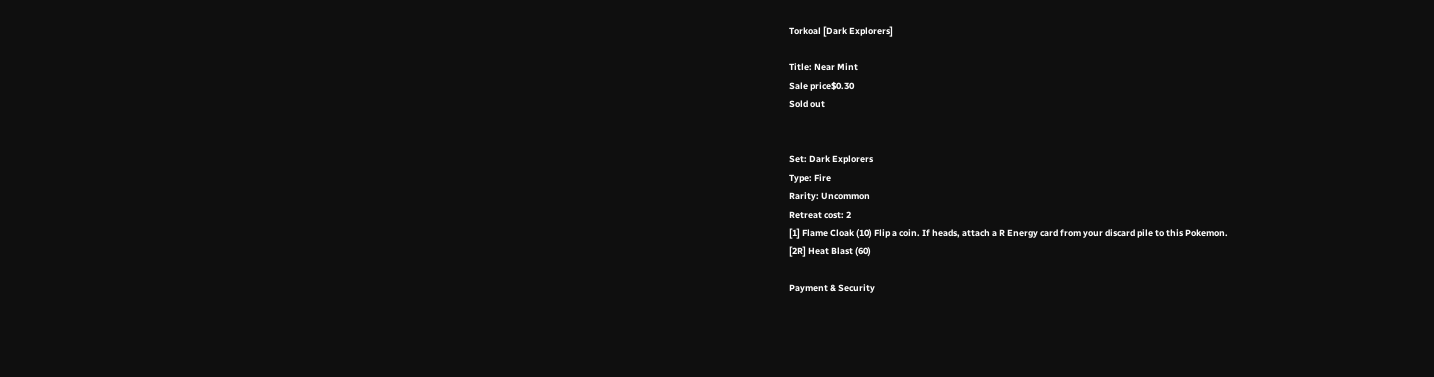Torkoal [Dark Explorers]

Title: Near Mint
Sale price$0.30
Sold out


Set: Dark Explorers
Type: Fire
Rarity: Uncommon
Retreat cost: 2
[1] Flame Cloak (10) Flip a coin. If heads, attach a R Energy card from your discard pile to this Pokemon.
[2R] Heat Blast (60)

Payment & Security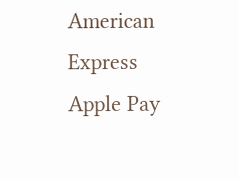American Express Apple Pay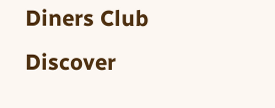Diners Club Discover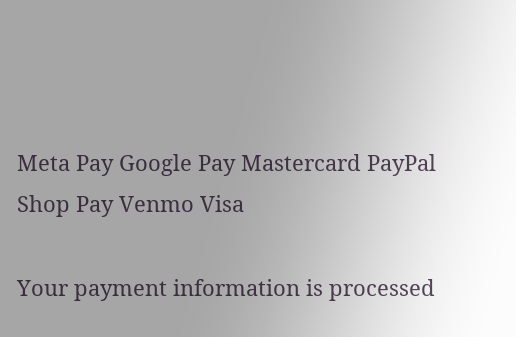Meta Pay Google Pay Mastercard PayPal Shop Pay Venmo Visa

Your payment information is processed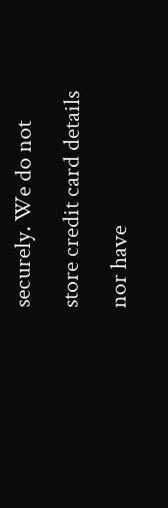securely. We do not store credit card details nor have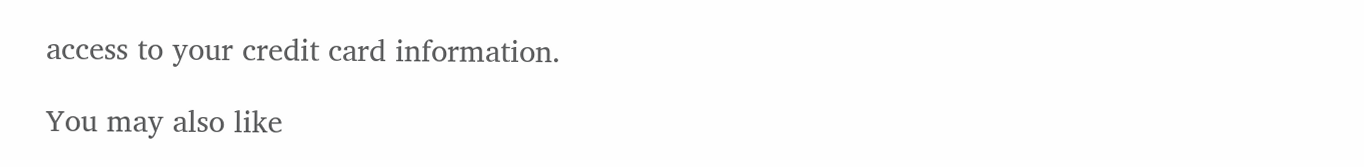access to your credit card information.

You may also like